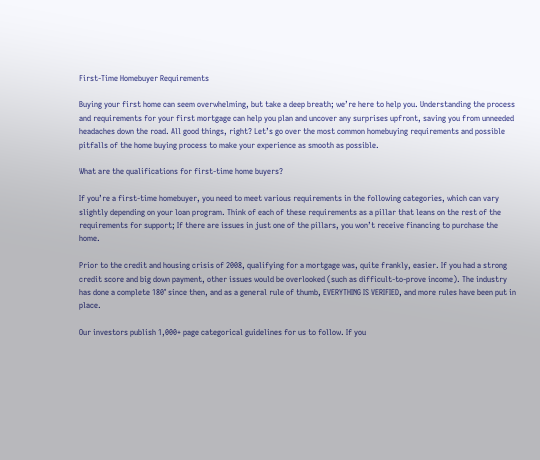First-Time Homebuyer Requirements

Buying your first home can seem overwhelming, but take a deep breath; we’re here to help you. Understanding the process and requirements for your first mortgage can help you plan and uncover any surprises upfront, saving you from unneeded headaches down the road. All good things, right? Let’s go over the most common homebuying requirements and possible pitfalls of the home buying process to make your experience as smooth as possible.

What are the qualifications for first-time home buyers?

If you’re a first-time homebuyer, you need to meet various requirements in the following categories, which can vary slightly depending on your loan program. Think of each of these requirements as a pillar that leans on the rest of the requirements for support; If there are issues in just one of the pillars, you won’t receive financing to purchase the home.

Prior to the credit and housing crisis of 2008, qualifying for a mortgage was, quite frankly, easier. If you had a strong credit score and big down payment, other issues would be overlooked (such as difficult-to-prove income). The industry has done a complete 180° since then, and as a general rule of thumb, EVERYTHING IS VERIFIED, and more rules have been put in place.

Our investors publish 1,000+ page categorical guidelines for us to follow. If you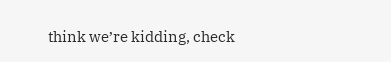think we’re kidding, check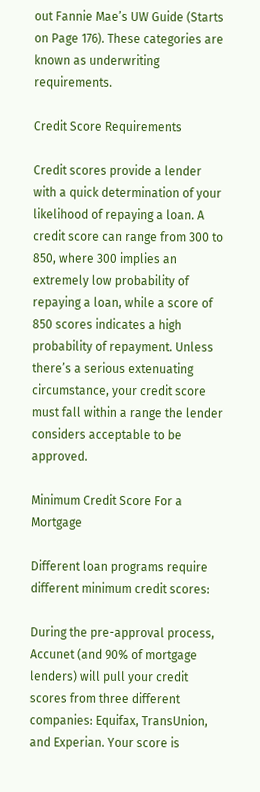out Fannie Mae’s UW Guide (Starts on Page 176). These categories are known as underwriting requirements.

Credit Score Requirements

Credit scores provide a lender with a quick determination of your likelihood of repaying a loan. A credit score can range from 300 to 850, where 300 implies an extremely low probability of repaying a loan, while a score of 850 scores indicates a high probability of repayment. Unless there’s a serious extenuating circumstance, your credit score must fall within a range the lender considers acceptable to be approved.

Minimum Credit Score For a Mortgage

Different loan programs require different minimum credit scores:

During the pre-approval process, Accunet (and 90% of mortgage lenders) will pull your credit scores from three different companies: Equifax, TransUnion, and Experian. Your score is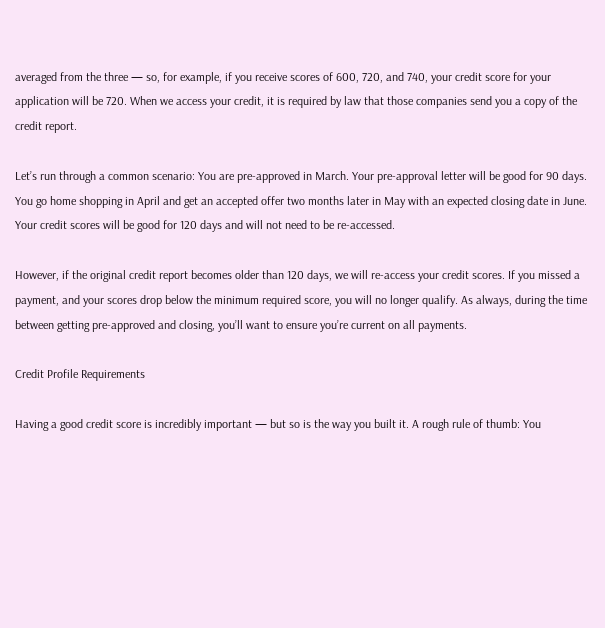averaged from the three — so, for example, if you receive scores of 600, 720, and 740, your credit score for your application will be 720. When we access your credit, it is required by law that those companies send you a copy of the credit report.

Let’s run through a common scenario: You are pre-approved in March. Your pre-approval letter will be good for 90 days. You go home shopping in April and get an accepted offer two months later in May with an expected closing date in June. Your credit scores will be good for 120 days and will not need to be re-accessed.

However, if the original credit report becomes older than 120 days, we will re-access your credit scores. If you missed a payment, and your scores drop below the minimum required score, you will no longer qualify. As always, during the time between getting pre-approved and closing, you’ll want to ensure you’re current on all payments.

Credit Profile Requirements

Having a good credit score is incredibly important — but so is the way you built it. A rough rule of thumb: You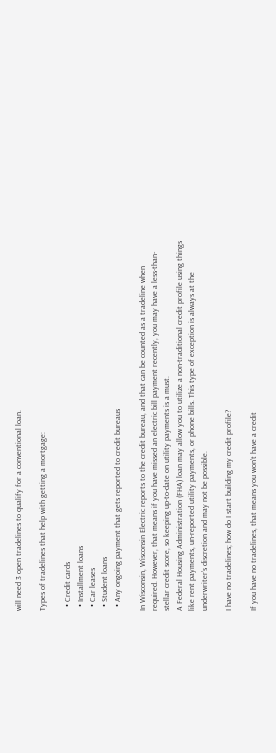will need 3 open tradelines to qualify for a conventional loan.

Types of tradelines that help with getting a mortgage:

  • Credit cards
  • Installment loans
  • Car leases
  • Student loans
  • Any ongoing payment that gets reported to credit bureaus

In Wisconsin, Wisconsin Electric reports to the credit bureau, and that can be counted as a tradeline when required. However, that means if you have missed an electric bill payment recently, you may have a less-than-stellar credit score, so keeping up-to-date on utility payments is a must.
A Federal Housing Administration (FHA) loan may allow you to utilize a non-traditional credit profile using things like rent payments, un-reported utility payments, or phone bills. This type of exception is always at the underwriter’s discretion and may not be possible.

I have no tradelines; how do I start building my credit profile?

If you have no tradelines, that means you won’t have a credit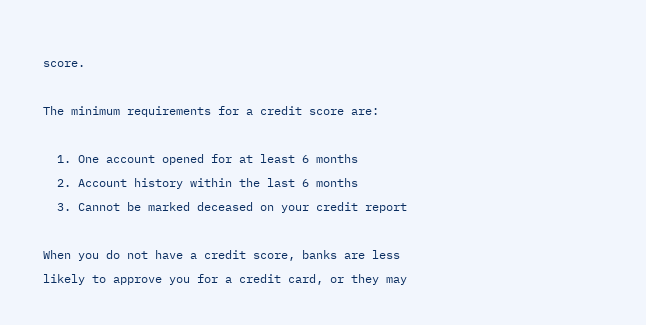score.

The minimum requirements for a credit score are:

  1. One account opened for at least 6 months
  2. Account history within the last 6 months
  3. Cannot be marked deceased on your credit report

When you do not have a credit score, banks are less likely to approve you for a credit card, or they may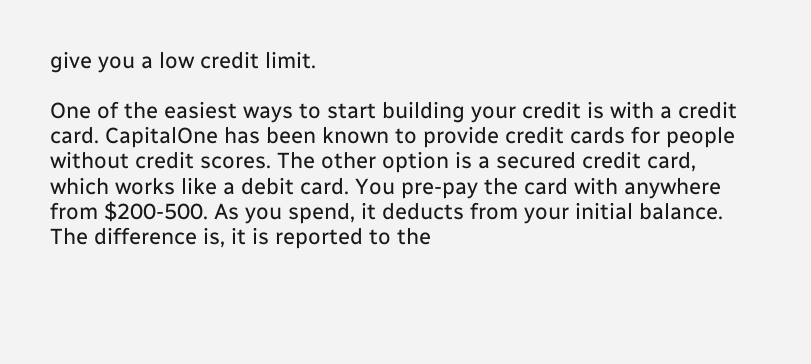give you a low credit limit.

One of the easiest ways to start building your credit is with a credit card. CapitalOne has been known to provide credit cards for people without credit scores. The other option is a secured credit card, which works like a debit card. You pre-pay the card with anywhere from $200-500. As you spend, it deducts from your initial balance. The difference is, it is reported to the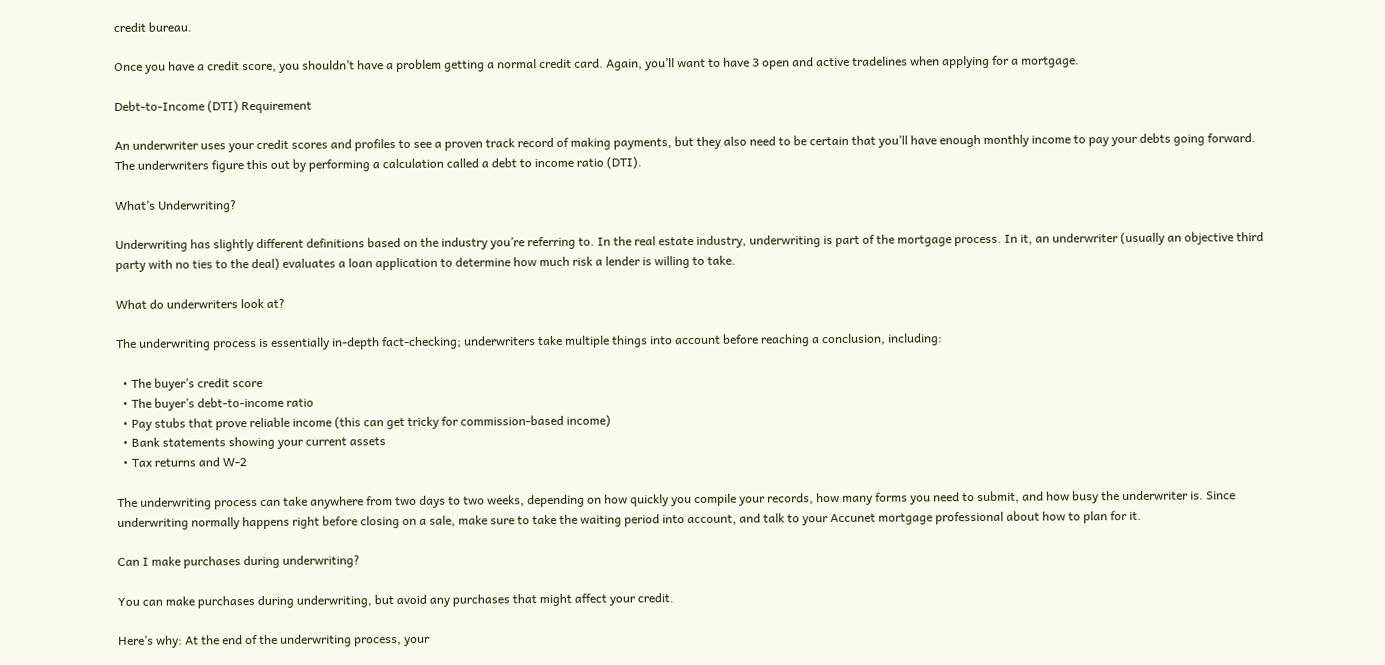credit bureau.

Once you have a credit score, you shouldn’t have a problem getting a normal credit card. Again, you’ll want to have 3 open and active tradelines when applying for a mortgage.

Debt-to-Income (DTI) Requirement

An underwriter uses your credit scores and profiles to see a proven track record of making payments, but they also need to be certain that you’ll have enough monthly income to pay your debts going forward. The underwriters figure this out by performing a calculation called a debt to income ratio (DTI).

What’s Underwriting?

Underwriting has slightly different definitions based on the industry you’re referring to. In the real estate industry, underwriting is part of the mortgage process. In it, an underwriter (usually an objective third party with no ties to the deal) evaluates a loan application to determine how much risk a lender is willing to take.

What do underwriters look at?

The underwriting process is essentially in-depth fact-checking; underwriters take multiple things into account before reaching a conclusion, including:

  • The buyer’s credit score
  • The buyer’s debt-to-income ratio
  • Pay stubs that prove reliable income (this can get tricky for commission-based income)
  • Bank statements showing your current assets
  • Tax returns and W-2

The underwriting process can take anywhere from two days to two weeks, depending on how quickly you compile your records, how many forms you need to submit, and how busy the underwriter is. Since underwriting normally happens right before closing on a sale, make sure to take the waiting period into account, and talk to your Accunet mortgage professional about how to plan for it.

Can I make purchases during underwriting?

You can make purchases during underwriting, but avoid any purchases that might affect your credit.

Here’s why: At the end of the underwriting process, your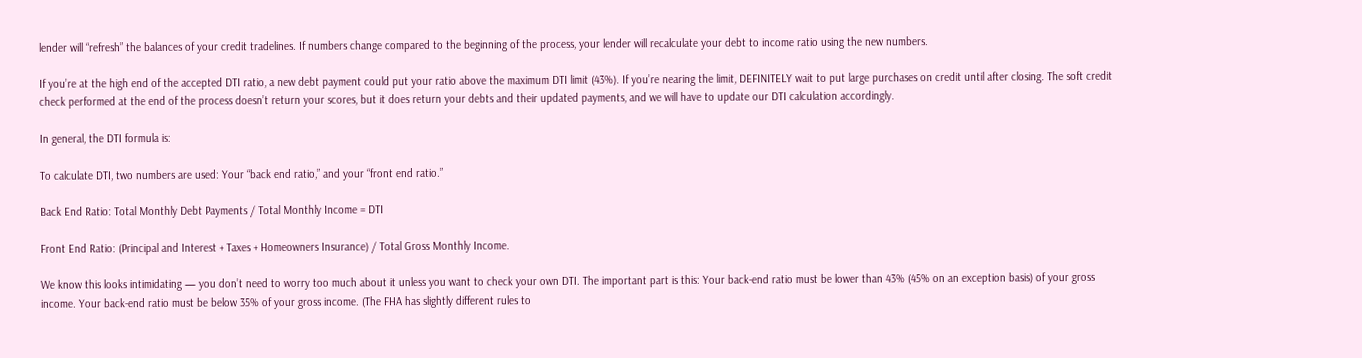lender will “refresh” the balances of your credit tradelines. If numbers change compared to the beginning of the process, your lender will recalculate your debt to income ratio using the new numbers.

If you’re at the high end of the accepted DTI ratio, a new debt payment could put your ratio above the maximum DTI limit (43%). If you’re nearing the limit, DEFINITELY wait to put large purchases on credit until after closing. The soft credit check performed at the end of the process doesn’t return your scores, but it does return your debts and their updated payments, and we will have to update our DTI calculation accordingly.

In general, the DTI formula is:

To calculate DTI, two numbers are used: Your “back end ratio,” and your “front end ratio.”

Back End Ratio: Total Monthly Debt Payments / Total Monthly Income = DTI

Front End Ratio: (Principal and Interest + Taxes + Homeowners Insurance) / Total Gross Monthly Income.

We know this looks intimidating — you don’t need to worry too much about it unless you want to check your own DTI. The important part is this: Your back-end ratio must be lower than 43% (45% on an exception basis) of your gross income. Your back-end ratio must be below 35% of your gross income. (The FHA has slightly different rules to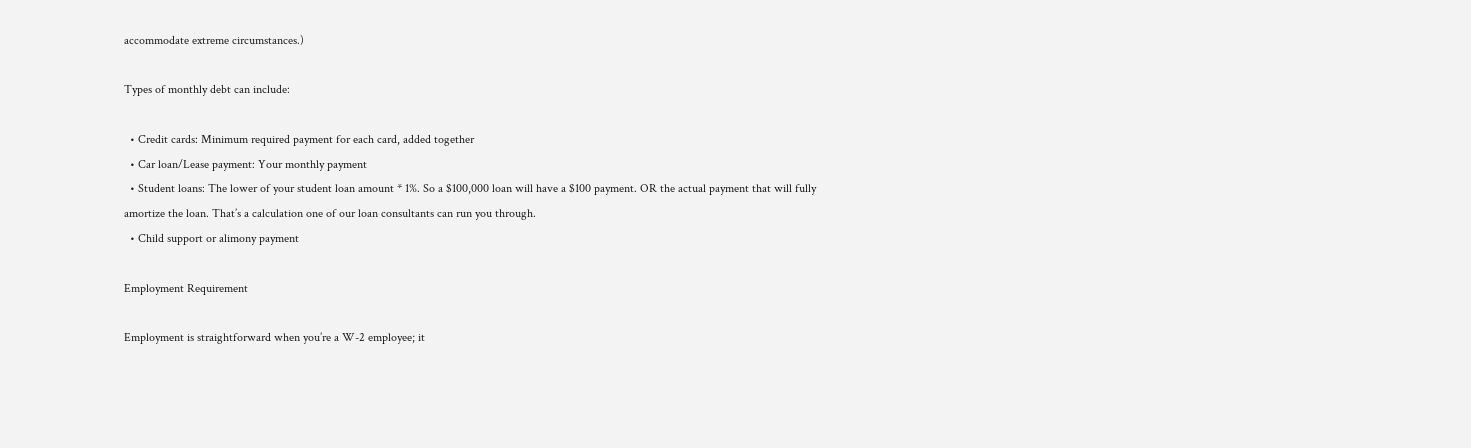accommodate extreme circumstances.)

Types of monthly debt can include:

  • Credit cards: Minimum required payment for each card, added together
  • Car loan/Lease payment: Your monthly payment
  • Student loans: The lower of your student loan amount * 1%. So a $100,000 loan will have a $100 payment. OR the actual payment that will fully amortize the loan. That’s a calculation one of our loan consultants can run you through.
  • Child support or alimony payment

Employment Requirement

Employment is straightforward when you’re a W-2 employee; it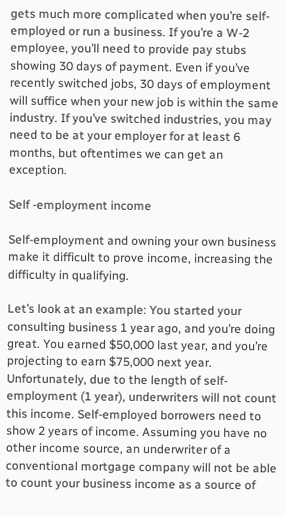gets much more complicated when you’re self-employed or run a business. If you’re a W-2 employee, you’ll need to provide pay stubs showing 30 days of payment. Even if you’ve recently switched jobs, 30 days of employment will suffice when your new job is within the same industry. If you’ve switched industries, you may need to be at your employer for at least 6 months, but oftentimes we can get an exception.

Self -employment income

Self-employment and owning your own business make it difficult to prove income, increasing the difficulty in qualifying.

Let’s look at an example: You started your consulting business 1 year ago, and you’re doing great. You earned $50,000 last year, and you’re projecting to earn $75,000 next year. Unfortunately, due to the length of self-employment (1 year), underwriters will not count this income. Self-employed borrowers need to show 2 years of income. Assuming you have no other income source, an underwriter of a conventional mortgage company will not be able to count your business income as a source of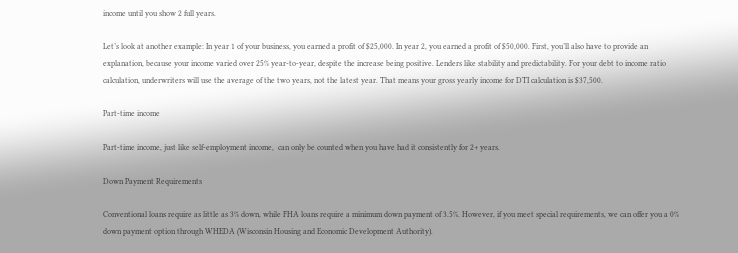income until you show 2 full years.

Let’s look at another example: In year 1 of your business, you earned a profit of $25,000. In year 2, you earned a profit of $50,000. First, you’ll also have to provide an explanation, because your income varied over 25% year-to-year, despite the increase being positive. Lenders like stability and predictability. For your debt to income ratio calculation, underwriters will use the average of the two years, not the latest year. That means your gross yearly income for DTI calculation is $37,500.

Part-time income

Part-time income, just like self-employment income,  can only be counted when you have had it consistently for 2+ years.

Down Payment Requirements

Conventional loans require as little as 3% down, while FHA loans require a minimum down payment of 3.5%. However, if you meet special requirements, we can offer you a 0% down payment option through WHEDA (Wisconsin Housing and Economic Development Authority).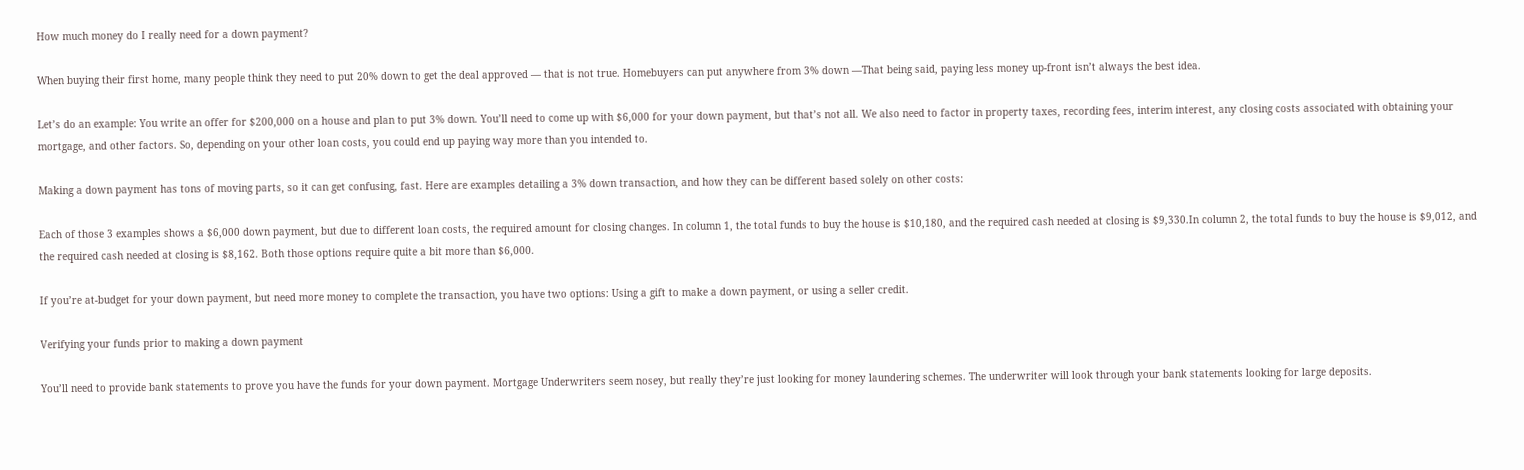How much money do I really need for a down payment?

When buying their first home, many people think they need to put 20% down to get the deal approved — that is not true. Homebuyers can put anywhere from 3% down —That being said, paying less money up-front isn’t always the best idea.

Let’s do an example: You write an offer for $200,000 on a house and plan to put 3% down. You’ll need to come up with $6,000 for your down payment, but that’s not all. We also need to factor in property taxes, recording fees, interim interest, any closing costs associated with obtaining your mortgage, and other factors. So, depending on your other loan costs, you could end up paying way more than you intended to.

Making a down payment has tons of moving parts, so it can get confusing, fast. Here are examples detailing a 3% down transaction, and how they can be different based solely on other costs:

Each of those 3 examples shows a $6,000 down payment, but due to different loan costs, the required amount for closing changes. In column 1, the total funds to buy the house is $10,180, and the required cash needed at closing is $9,330.In column 2, the total funds to buy the house is $9,012, and the required cash needed at closing is $8,162. Both those options require quite a bit more than $6,000.

If you’re at-budget for your down payment, but need more money to complete the transaction, you have two options: Using a gift to make a down payment, or using a seller credit.

Verifying your funds prior to making a down payment

You’ll need to provide bank statements to prove you have the funds for your down payment. Mortgage Underwriters seem nosey, but really they’re just looking for money laundering schemes. The underwriter will look through your bank statements looking for large deposits.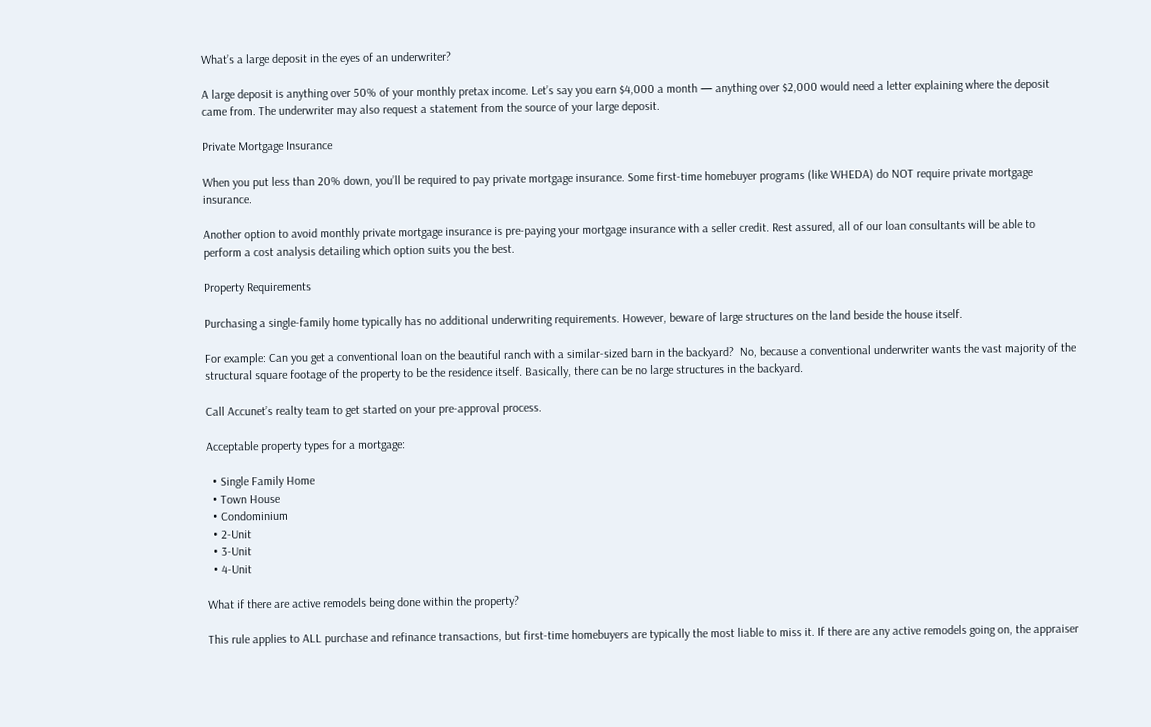What’s a large deposit in the eyes of an underwriter?

A large deposit is anything over 50% of your monthly pretax income. Let’s say you earn $4,000 a month — anything over $2,000 would need a letter explaining where the deposit came from. The underwriter may also request a statement from the source of your large deposit.

Private Mortgage Insurance

When you put less than 20% down, you’ll be required to pay private mortgage insurance. Some first-time homebuyer programs (like WHEDA) do NOT require private mortgage insurance.

Another option to avoid monthly private mortgage insurance is pre-paying your mortgage insurance with a seller credit. Rest assured, all of our loan consultants will be able to perform a cost analysis detailing which option suits you the best.

Property Requirements

Purchasing a single-family home typically has no additional underwriting requirements. However, beware of large structures on the land beside the house itself.

For example: Can you get a conventional loan on the beautiful ranch with a similar-sized barn in the backyard?  No, because a conventional underwriter wants the vast majority of the structural square footage of the property to be the residence itself. Basically, there can be no large structures in the backyard.

Call Accunet’s realty team to get started on your pre-approval process.

Acceptable property types for a mortgage:

  • Single Family Home
  • Town House
  • Condominium
  • 2-Unit
  • 3-Unit
  • 4-Unit

What if there are active remodels being done within the property?

This rule applies to ALL purchase and refinance transactions, but first-time homebuyers are typically the most liable to miss it. If there are any active remodels going on, the appraiser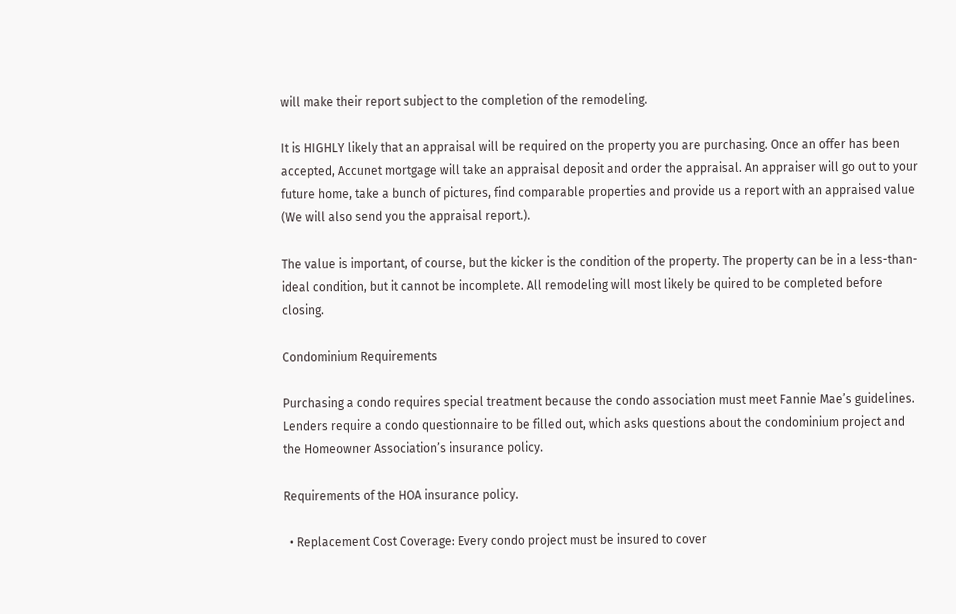will make their report subject to the completion of the remodeling.

It is HIGHLY likely that an appraisal will be required on the property you are purchasing. Once an offer has been accepted, Accunet mortgage will take an appraisal deposit and order the appraisal. An appraiser will go out to your future home, take a bunch of pictures, find comparable properties and provide us a report with an appraised value (We will also send you the appraisal report.).

The value is important, of course, but the kicker is the condition of the property. The property can be in a less-than-ideal condition, but it cannot be incomplete. All remodeling will most likely be quired to be completed before closing.

Condominium Requirements

Purchasing a condo requires special treatment because the condo association must meet Fannie Mae’s guidelines. Lenders require a condo questionnaire to be filled out, which asks questions about the condominium project and the Homeowner Association’s insurance policy.

Requirements of the HOA insurance policy.

  • Replacement Cost Coverage: Every condo project must be insured to cover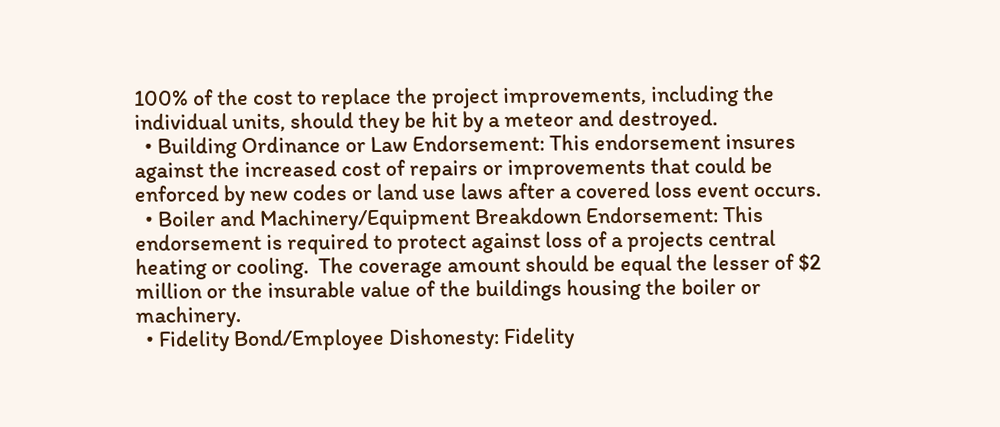100% of the cost to replace the project improvements, including the individual units, should they be hit by a meteor and destroyed.
  • Building Ordinance or Law Endorsement: This endorsement insures against the increased cost of repairs or improvements that could be enforced by new codes or land use laws after a covered loss event occurs.
  • Boiler and Machinery/Equipment Breakdown Endorsement: This endorsement is required to protect against loss of a projects central heating or cooling.  The coverage amount should be equal the lesser of $2 million or the insurable value of the buildings housing the boiler or machinery.
  • Fidelity Bond/Employee Dishonesty: Fidelity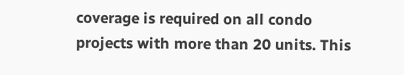coverage is required on all condo projects with more than 20 units. This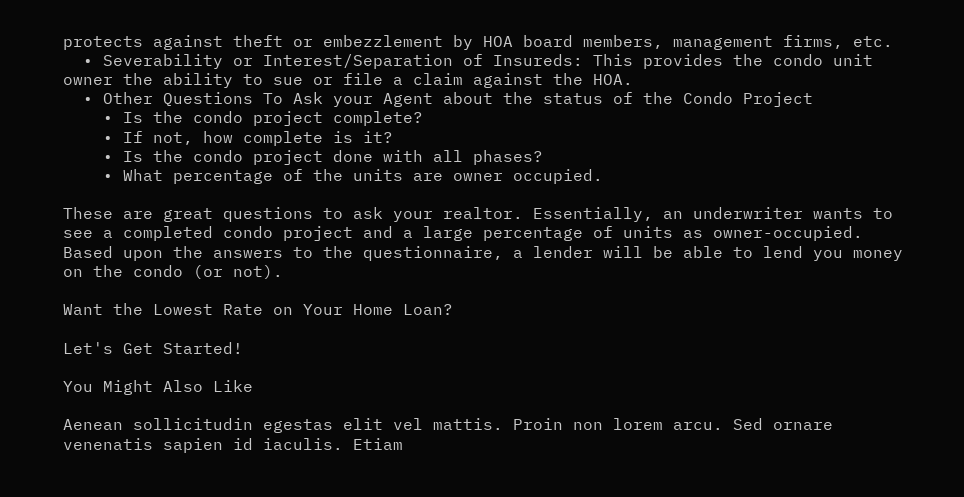protects against theft or embezzlement by HOA board members, management firms, etc.
  • Severability or Interest/Separation of Insureds: This provides the condo unit owner the ability to sue or file a claim against the HOA.
  • Other Questions To Ask your Agent about the status of the Condo Project
    • Is the condo project complete?
    • If not, how complete is it?
    • Is the condo project done with all phases?
    • What percentage of the units are owner occupied.

These are great questions to ask your realtor. Essentially, an underwriter wants to see a completed condo project and a large percentage of units as owner-occupied. Based upon the answers to the questionnaire, a lender will be able to lend you money on the condo (or not).

Want the Lowest Rate on Your Home Loan?

Let's Get Started!

You Might Also Like

Aenean sollicitudin egestas elit vel mattis. Proin non lorem arcu. Sed ornare venenatis sapien id iaculis. Etiam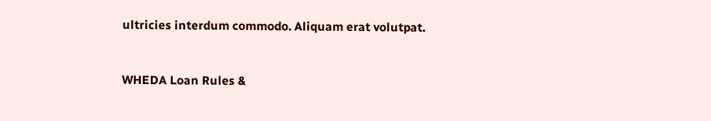ultricies interdum commodo. Aliquam erat volutpat.


WHEDA Loan Rules &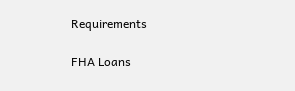Requirements

FHA Loans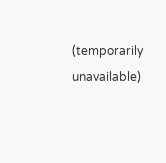(temporarily unavailable)